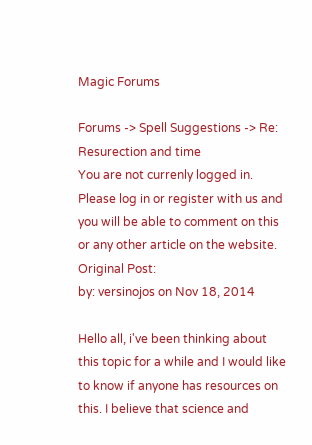Magic Forums

Forums -> Spell Suggestions -> Re: Resurection and time
You are not currenly logged in. Please log in or register with us and you will be able to comment on this or any other article on the website.
Original Post:
by: versinojos on Nov 18, 2014

Hello all, i've been thinking about this topic for a while and I would like to know if anyone has resources on this. I believe that science and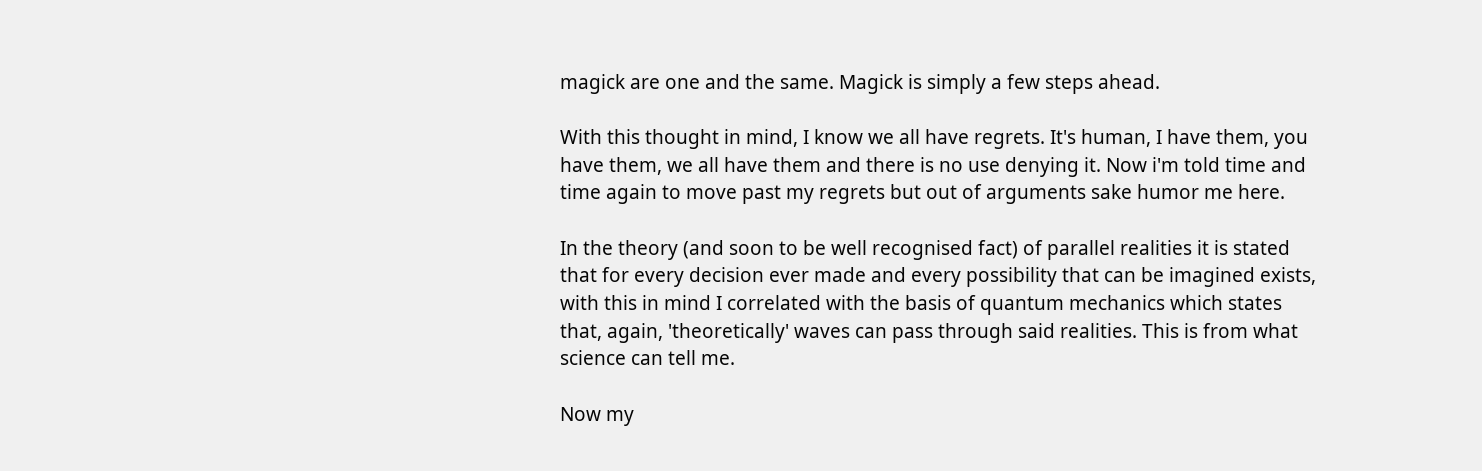magick are one and the same. Magick is simply a few steps ahead.

With this thought in mind, I know we all have regrets. It's human, I have them, you have them, we all have them and there is no use denying it. Now i'm told time and time again to move past my regrets but out of arguments sake humor me here.

In the theory (and soon to be well recognised fact) of parallel realities it is stated that for every decision ever made and every possibility that can be imagined exists, with this in mind I correlated with the basis of quantum mechanics which states that, again, 'theoretically' waves can pass through said realities. This is from what science can tell me.

Now my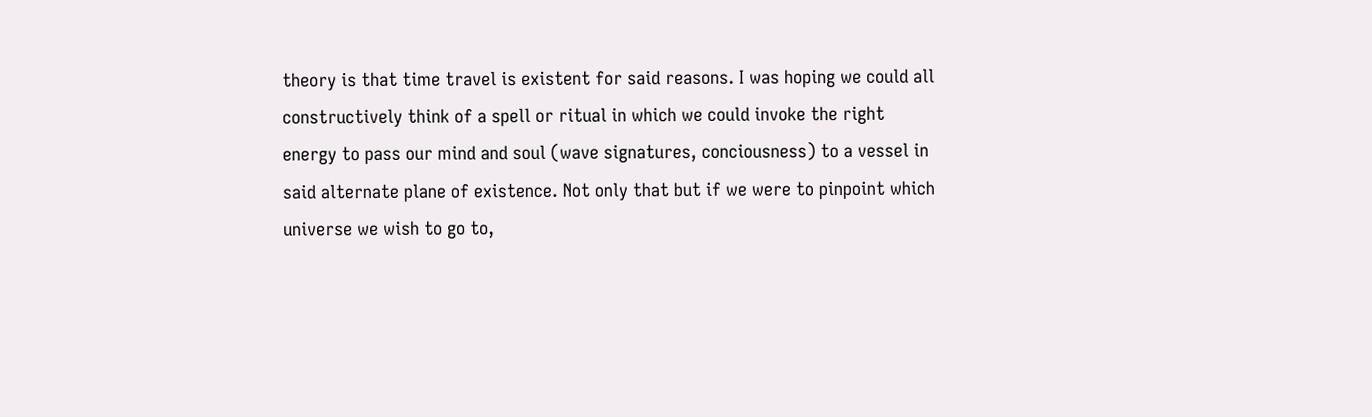theory is that time travel is existent for said reasons. I was hoping we could all constructively think of a spell or ritual in which we could invoke the right energy to pass our mind and soul (wave signatures, conciousness) to a vessel in said alternate plane of existence. Not only that but if we were to pinpoint which universe we wish to go to,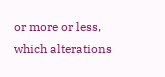or more or less, which alterations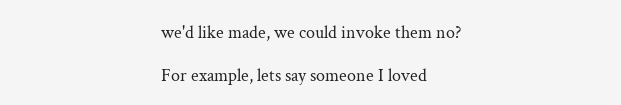we'd like made, we could invoke them no?

For example, lets say someone I loved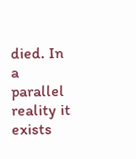died. In a parallel reality it exists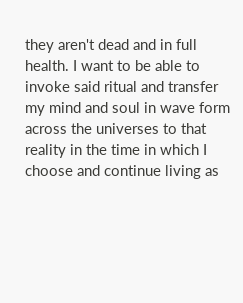they aren't dead and in full health. I want to be able to invoke said ritual and transfer my mind and soul in wave form across the universes to that reality in the time in which I choose and continue living as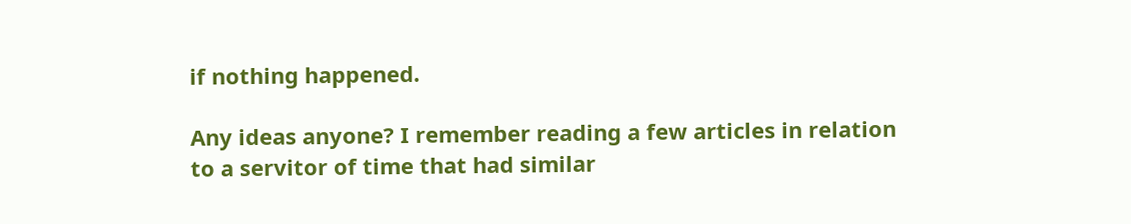if nothing happened.

Any ideas anyone? I remember reading a few articles in relation to a servitor of time that had similar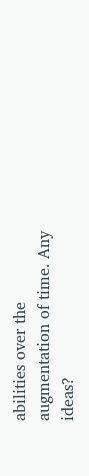abilities over the augmentation of time. Any ideas?